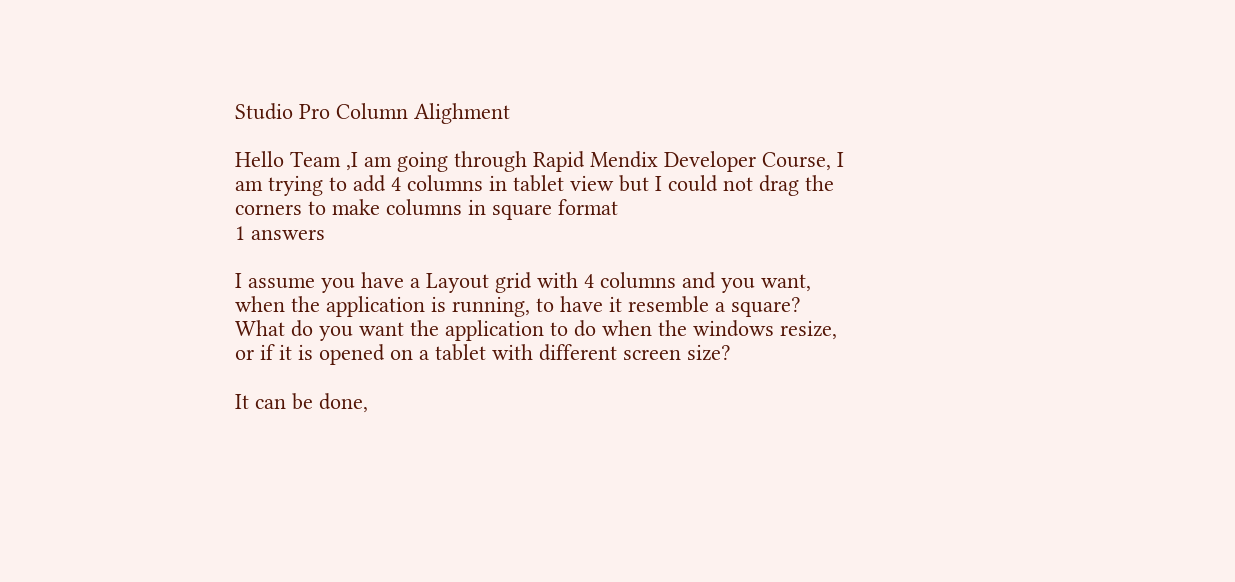Studio Pro Column Alighment

Hello Team ,I am going through Rapid Mendix Developer Course, I am trying to add 4 columns in tablet view but I could not drag the corners to make columns in square format
1 answers

I assume you have a Layout grid with 4 columns and you want, when the application is running, to have it resemble a square? What do you want the application to do when the windows resize, or if it is opened on a tablet with different screen size?

It can be done,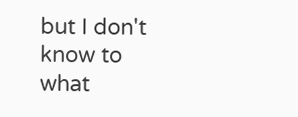but I don't know to what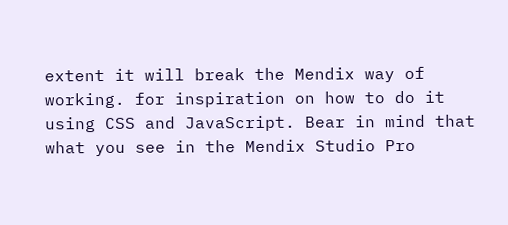extent it will break the Mendix way of working. for inspiration on how to do it using CSS and JavaScript. Bear in mind that what you see in the Mendix Studio Pro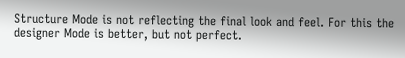Structure Mode is not reflecting the final look and feel. For this the designer Mode is better, but not perfect.